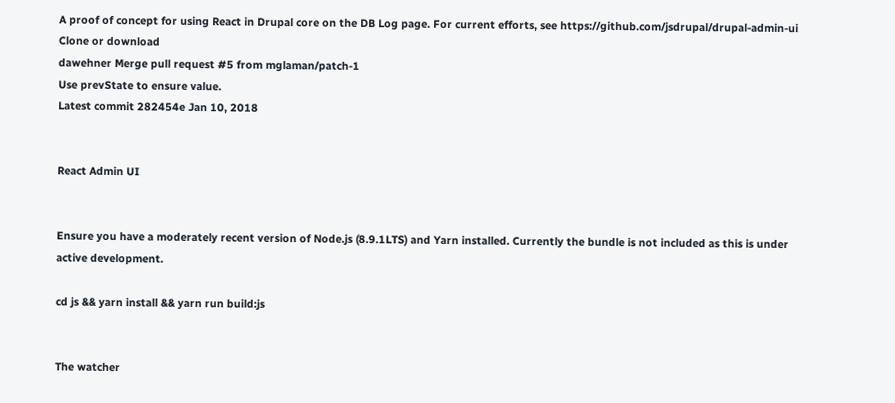A proof of concept for using React in Drupal core on the DB Log page. For current efforts, see https://github.com/jsdrupal/drupal-admin-ui
Clone or download
dawehner Merge pull request #5 from mglaman/patch-1
Use prevState to ensure value.
Latest commit 282454e Jan 10, 2018


React Admin UI


Ensure you have a moderately recent version of Node.js (8.9.1LTS) and Yarn installed. Currently the bundle is not included as this is under active development.

cd js && yarn install && yarn run build:js


The watcher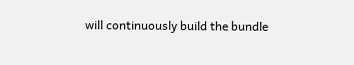will continuously build the bundle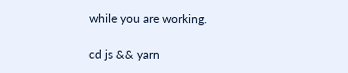while you are working.

cd js && yarn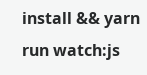install && yarn run watch:js